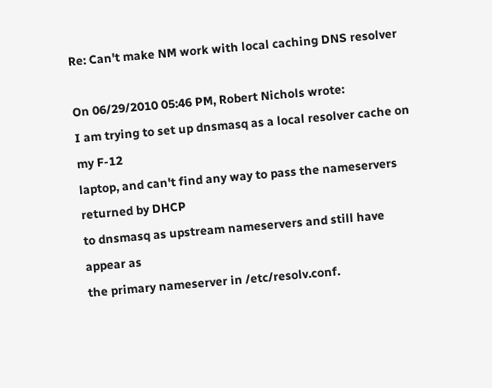Re: Can't make NM work with local caching DNS resolver

On 06/29/2010 05:46 PM, Robert Nichols wrote:
I am trying to set up dnsmasq as a local resolver cache on my F-12
laptop, and can't find any way to pass the nameservers returned by DHCP
to dnsmasq as upstream nameservers and still have appear as
the primary nameserver in /etc/resolv.conf.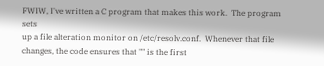FWIW, I've written a C program that makes this work.  The program sets
up a file alteration monitor on /etc/resolv.conf.  Whenever that file
changes, the code ensures that "" is the first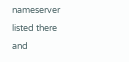nameserver
listed there and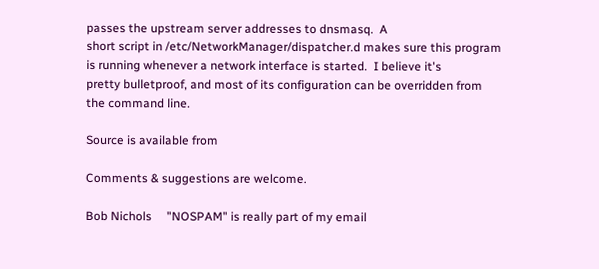passes the upstream server addresses to dnsmasq.  A
short script in /etc/NetworkManager/dispatcher.d makes sure this program
is running whenever a network interface is started.  I believe it's
pretty bulletproof, and most of its configuration can be overridden from
the command line.

Source is available from

Comments & suggestions are welcome.

Bob Nichols     "NOSPAM" is really part of my email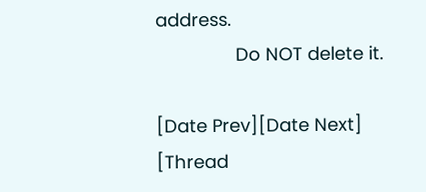address.
                Do NOT delete it.

[Date Prev][Date Next]   [Thread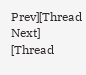Prev][Thread Next]   [Thread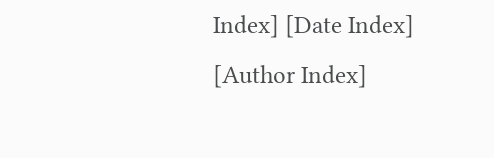Index] [Date Index] [Author Index]